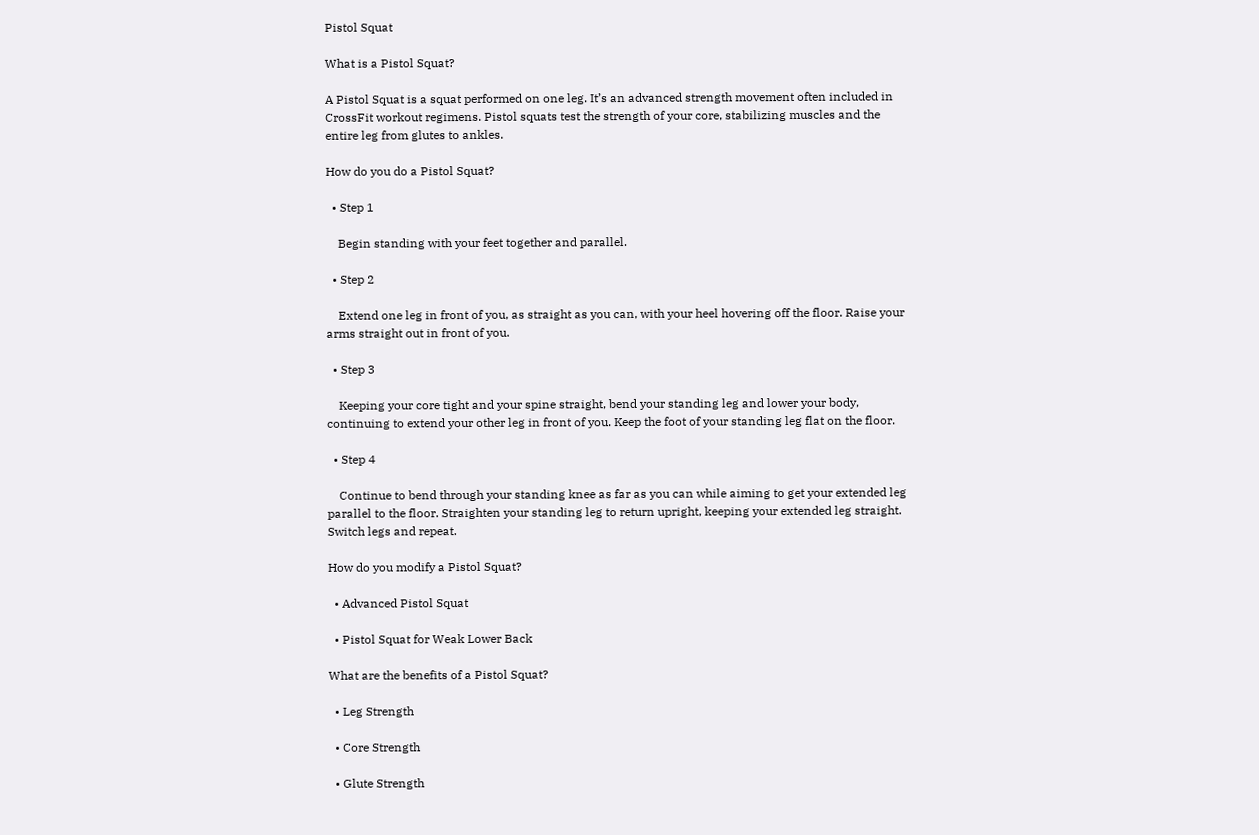Pistol Squat

What is a Pistol Squat?

A Pistol Squat is a squat performed on one leg. It’s an advanced strength movement often included in CrossFit workout regimens. Pistol squats test the strength of your core, stabilizing muscles and the entire leg from glutes to ankles.

How do you do a Pistol Squat?

  • Step 1

    Begin standing with your feet together and parallel.

  • Step 2

    Extend one leg in front of you, as straight as you can, with your heel hovering off the floor. Raise your arms straight out in front of you.

  • Step 3

    Keeping your core tight and your spine straight, bend your standing leg and lower your body, continuing to extend your other leg in front of you. Keep the foot of your standing leg flat on the floor.

  • Step 4

    Continue to bend through your standing knee as far as you can while aiming to get your extended leg parallel to the floor. Straighten your standing leg to return upright, keeping your extended leg straight. Switch legs and repeat.

How do you modify a Pistol Squat?

  • Advanced Pistol Squat

  • Pistol Squat for Weak Lower Back

What are the benefits of a Pistol Squat?

  • Leg Strength

  • Core Strength

  • Glute Strength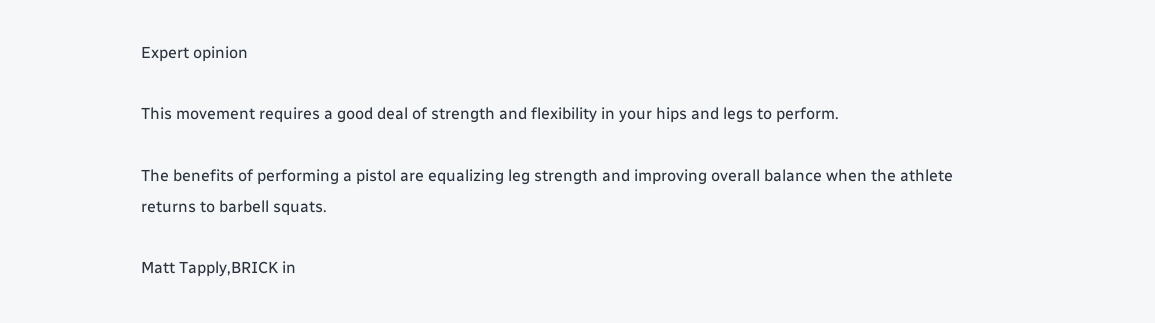Expert opinion

This movement requires a good deal of strength and flexibility in your hips and legs to perform.

The benefits of performing a pistol are equalizing leg strength and improving overall balance when the athlete returns to barbell squats.

Matt Tapply,BRICK in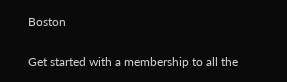Boston

Get started with a membership to all the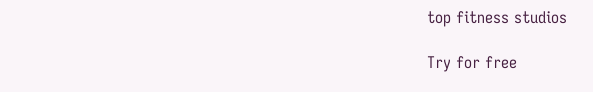top fitness studios

Try for free